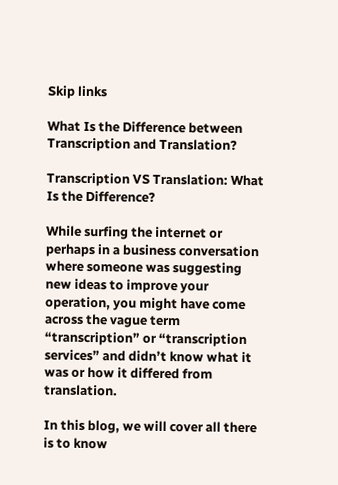Skip links

What Is the Difference between Transcription and Translation?

Transcription VS Translation: What Is the Difference?

While surfing the internet or perhaps in a business conversation where someone was suggesting new ideas to improve your operation, you might have come across the vague term “transcription” or “transcription services” and didn’t know what it was or how it differed from translation.

In this blog, we will cover all there is to know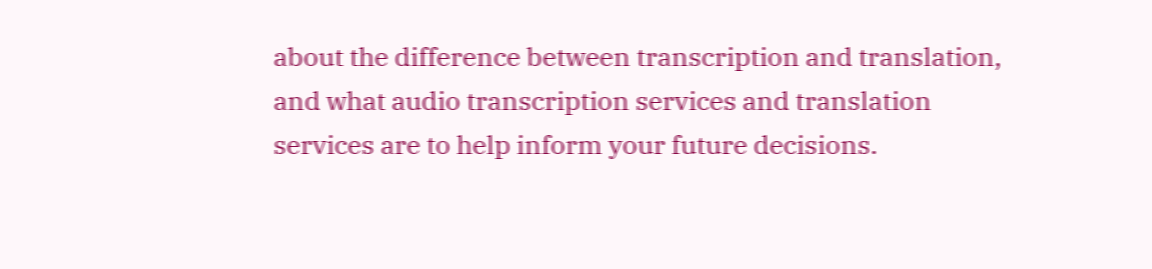about the difference between transcription and translation, and what audio transcription services and translation services are to help inform your future decisions.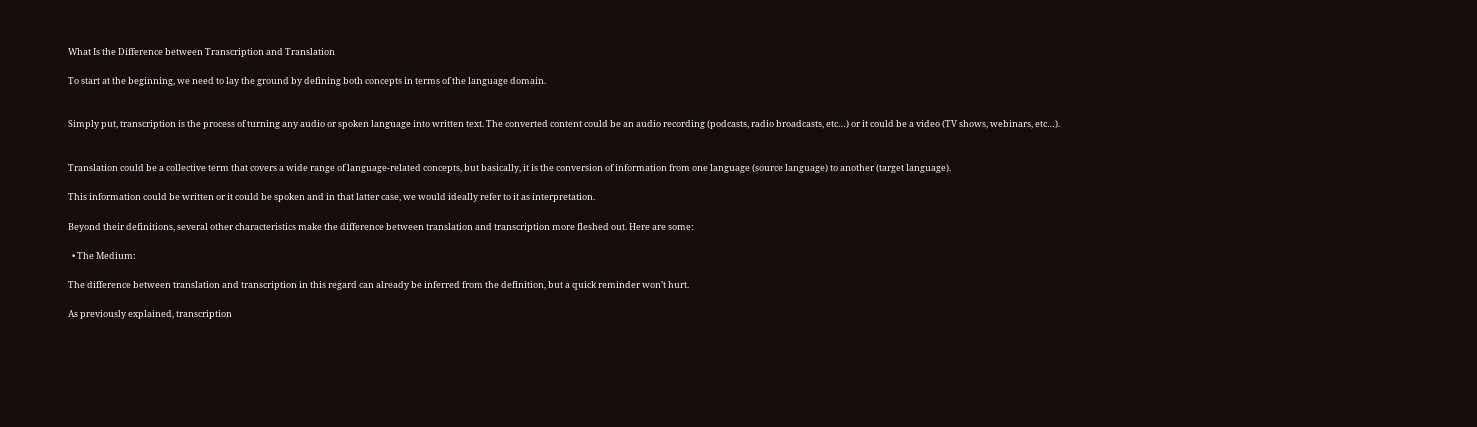What Is the Difference between Transcription and Translation

To start at the beginning, we need to lay the ground by defining both concepts in terms of the language domain.


Simply put, transcription is the process of turning any audio or spoken language into written text. The converted content could be an audio recording (podcasts, radio broadcasts, etc…) or it could be a video (TV shows, webinars, etc…).


Translation could be a collective term that covers a wide range of language-related concepts, but basically, it is the conversion of information from one language (source language) to another (target language).

This information could be written or it could be spoken and in that latter case, we would ideally refer to it as interpretation.

Beyond their definitions, several other characteristics make the difference between translation and transcription more fleshed out. Here are some:

  • The Medium:

The difference between translation and transcription in this regard can already be inferred from the definition, but a quick reminder won’t hurt.

As previously explained, transcription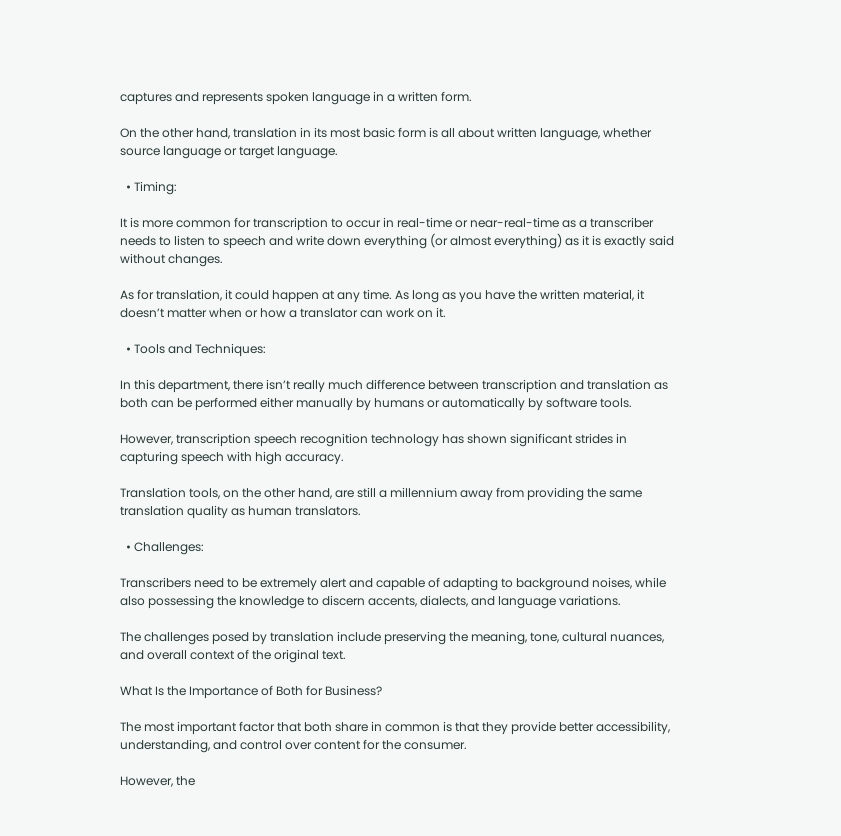captures and represents spoken language in a written form.

On the other hand, translation in its most basic form is all about written language, whether source language or target language.

  • Timing:

It is more common for transcription to occur in real-time or near-real-time as a transcriber needs to listen to speech and write down everything (or almost everything) as it is exactly said without changes.

As for translation, it could happen at any time. As long as you have the written material, it doesn’t matter when or how a translator can work on it.

  • Tools and Techniques:

In this department, there isn’t really much difference between transcription and translation as both can be performed either manually by humans or automatically by software tools.

However, transcription speech recognition technology has shown significant strides in capturing speech with high accuracy.

Translation tools, on the other hand, are still a millennium away from providing the same translation quality as human translators.

  • Challenges:

Transcribers need to be extremely alert and capable of adapting to background noises, while also possessing the knowledge to discern accents, dialects, and language variations.

The challenges posed by translation include preserving the meaning, tone, cultural nuances, and overall context of the original text.

What Is the Importance of Both for Business?

The most important factor that both share in common is that they provide better accessibility, understanding, and control over content for the consumer.

However, the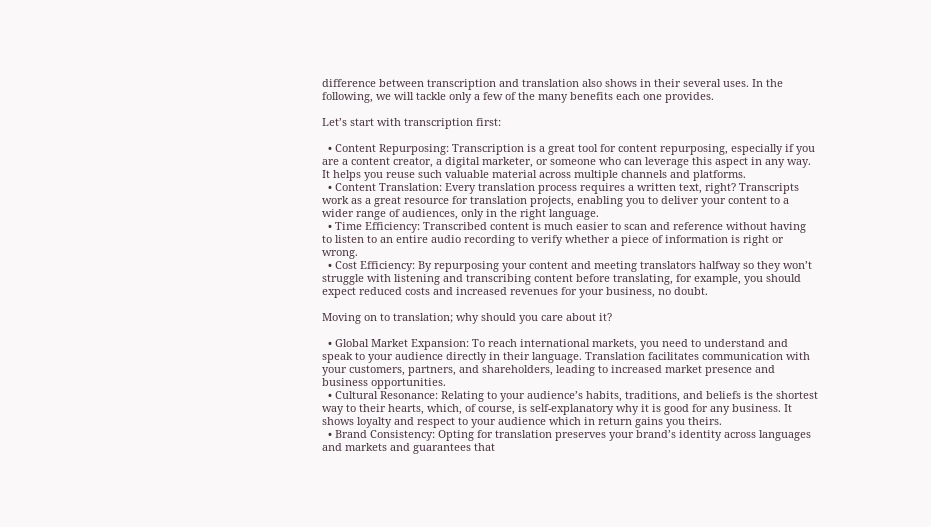difference between transcription and translation also shows in their several uses. In the following, we will tackle only a few of the many benefits each one provides.

Let’s start with transcription first:

  • Content Repurposing: Transcription is a great tool for content repurposing, especially if you are a content creator, a digital marketer, or someone who can leverage this aspect in any way. It helps you reuse such valuable material across multiple channels and platforms.
  • Content Translation: Every translation process requires a written text, right? Transcripts work as a great resource for translation projects, enabling you to deliver your content to a wider range of audiences, only in the right language.
  • Time Efficiency: Transcribed content is much easier to scan and reference without having to listen to an entire audio recording to verify whether a piece of information is right or wrong.
  • Cost Efficiency: By repurposing your content and meeting translators halfway so they won’t struggle with listening and transcribing content before translating, for example, you should expect reduced costs and increased revenues for your business, no doubt.

Moving on to translation; why should you care about it?

  • Global Market Expansion: To reach international markets, you need to understand and speak to your audience directly in their language. Translation facilitates communication with your customers, partners, and shareholders, leading to increased market presence and business opportunities.
  • Cultural Resonance: Relating to your audience’s habits, traditions, and beliefs is the shortest way to their hearts, which, of course, is self-explanatory why it is good for any business. It shows loyalty and respect to your audience which in return gains you theirs.
  • Brand Consistency: Opting for translation preserves your brand’s identity across languages and markets and guarantees that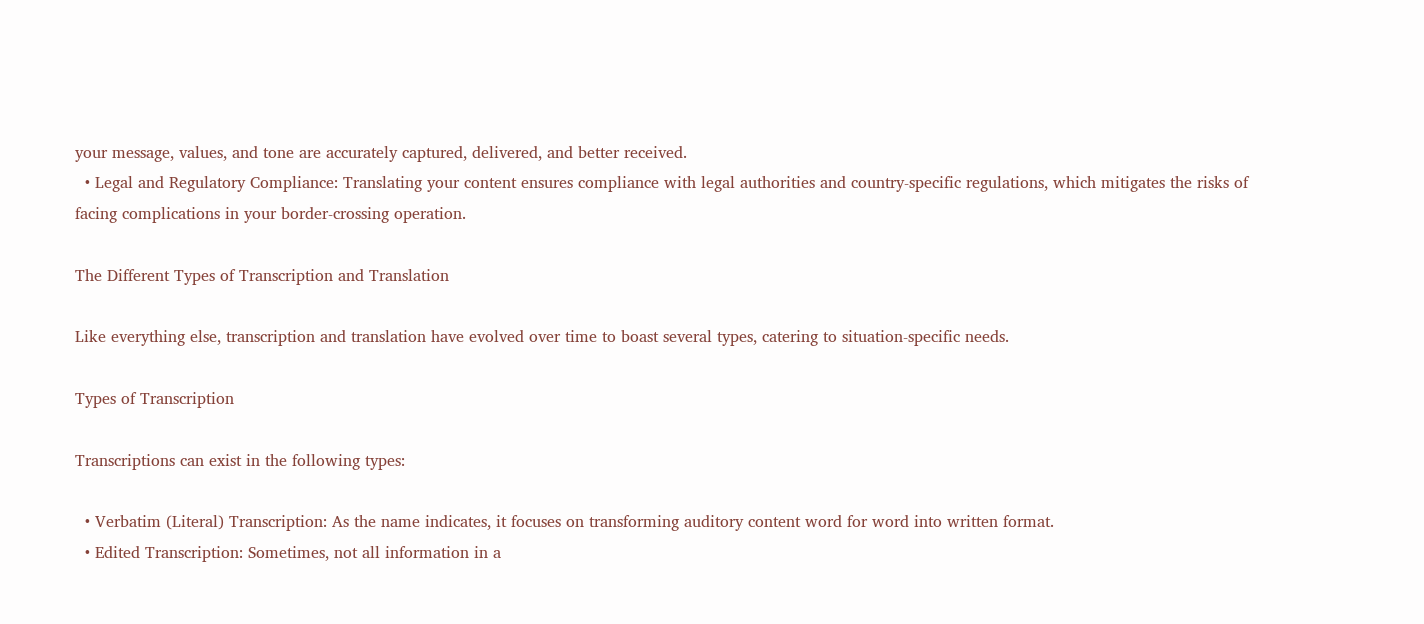your message, values, and tone are accurately captured, delivered, and better received.
  • Legal and Regulatory Compliance: Translating your content ensures compliance with legal authorities and country-specific regulations, which mitigates the risks of facing complications in your border-crossing operation.

The Different Types of Transcription and Translation

Like everything else, transcription and translation have evolved over time to boast several types, catering to situation-specific needs.

Types of Transcription

Transcriptions can exist in the following types:

  • Verbatim (Literal) Transcription: As the name indicates, it focuses on transforming auditory content word for word into written format.
  • Edited Transcription: Sometimes, not all information in a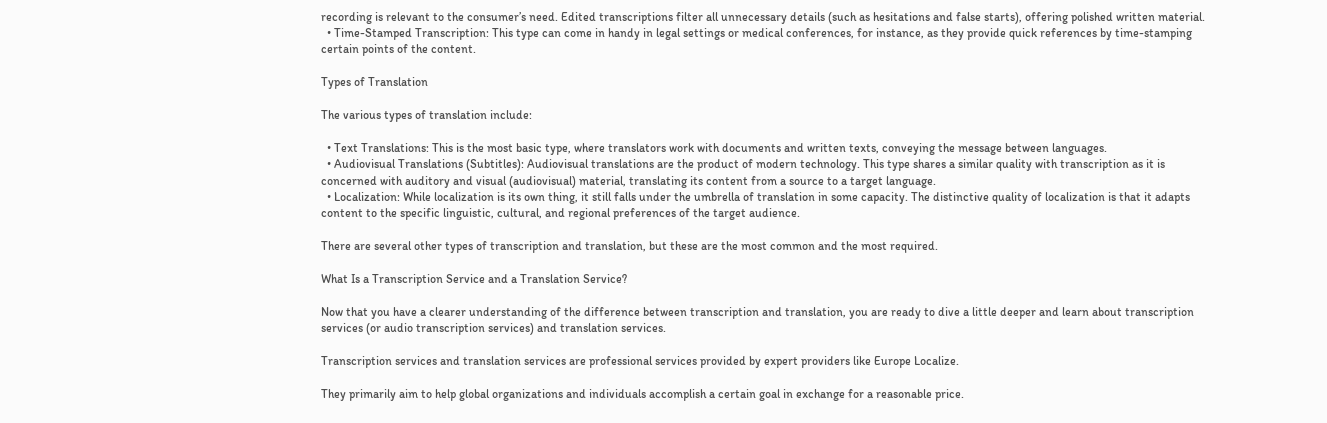recording is relevant to the consumer’s need. Edited transcriptions filter all unnecessary details (such as hesitations and false starts), offering polished written material.
  • Time-Stamped Transcription: This type can come in handy in legal settings or medical conferences, for instance, as they provide quick references by time-stamping certain points of the content.

Types of Translation

The various types of translation include:

  • Text Translations: This is the most basic type, where translators work with documents and written texts, conveying the message between languages.
  • Audiovisual Translations (Subtitles): Audiovisual translations are the product of modern technology. This type shares a similar quality with transcription as it is concerned with auditory and visual (audiovisual) material, translating its content from a source to a target language.
  • Localization: While localization is its own thing, it still falls under the umbrella of translation in some capacity. The distinctive quality of localization is that it adapts content to the specific linguistic, cultural, and regional preferences of the target audience.

There are several other types of transcription and translation, but these are the most common and the most required.

What Is a Transcription Service and a Translation Service?

Now that you have a clearer understanding of the difference between transcription and translation, you are ready to dive a little deeper and learn about transcription services (or audio transcription services) and translation services.

Transcription services and translation services are professional services provided by expert providers like Europe Localize.

They primarily aim to help global organizations and individuals accomplish a certain goal in exchange for a reasonable price.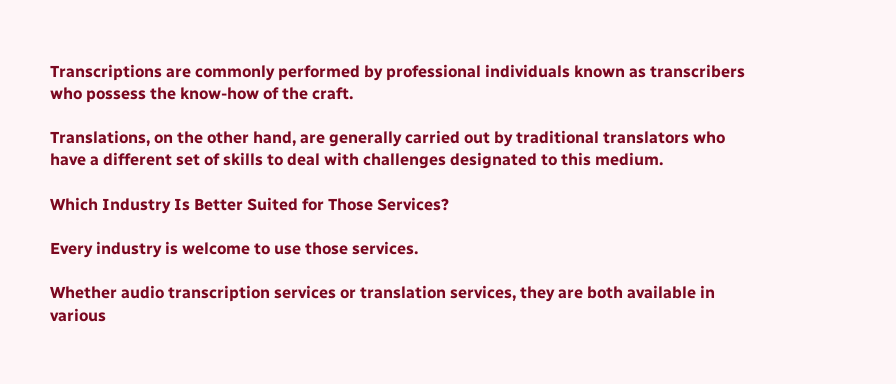Transcriptions are commonly performed by professional individuals known as transcribers who possess the know-how of the craft.

Translations, on the other hand, are generally carried out by traditional translators who have a different set of skills to deal with challenges designated to this medium.

Which Industry Is Better Suited for Those Services?

Every industry is welcome to use those services.

Whether audio transcription services or translation services, they are both available in various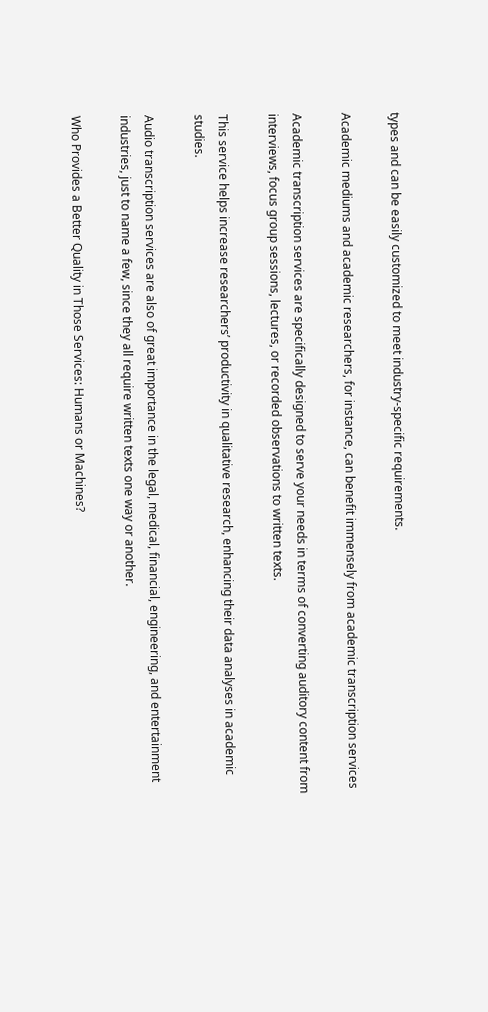types and can be easily customized to meet industry-specific requirements.

Academic mediums and academic researchers, for instance, can benefit immensely from academic transcription services

Academic transcription services are specifically designed to serve your needs in terms of converting auditory content from interviews, focus group sessions, lectures, or recorded observations to written texts.

This service helps increase researchers’ productivity in qualitative research, enhancing their data analyses in academic studies.

Audio transcription services are also of great importance in the legal, medical, financial, engineering, and entertainment industries, just to name a few, since they all require written texts one way or another.

Who Provides a Better Quality in Those Services: Humans or Machines?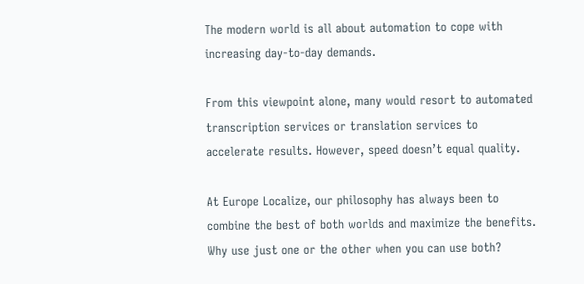The modern world is all about automation to cope with increasing day-to-day demands.

From this viewpoint alone, many would resort to automated transcription services or translation services to accelerate results. However, speed doesn’t equal quality.

At Europe Localize, our philosophy has always been to combine the best of both worlds and maximize the benefits. Why use just one or the other when you can use both?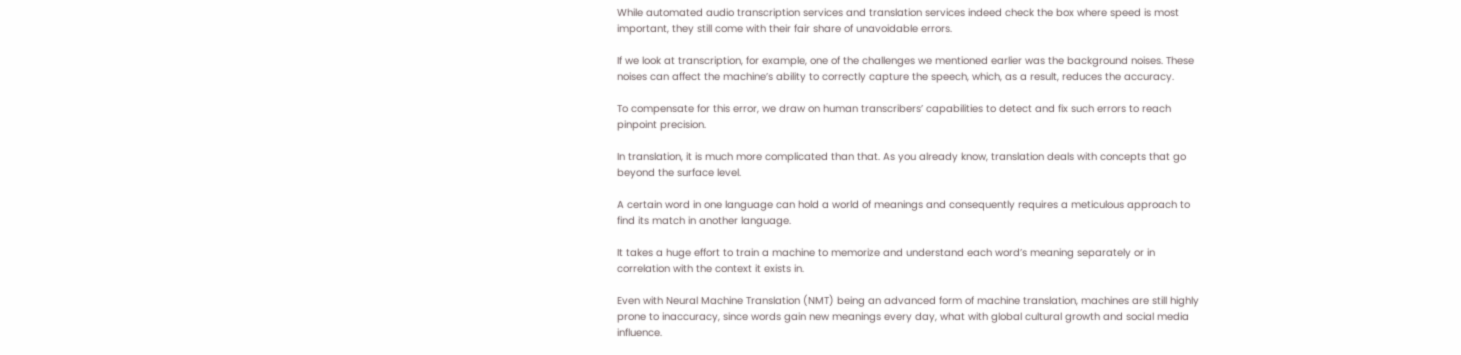While automated audio transcription services and translation services indeed check the box where speed is most important, they still come with their fair share of unavoidable errors.

If we look at transcription, for example, one of the challenges we mentioned earlier was the background noises. These noises can affect the machine’s ability to correctly capture the speech, which, as a result, reduces the accuracy.

To compensate for this error, we draw on human transcribers’ capabilities to detect and fix such errors to reach pinpoint precision.

In translation, it is much more complicated than that. As you already know, translation deals with concepts that go beyond the surface level.

A certain word in one language can hold a world of meanings and consequently requires a meticulous approach to find its match in another language.

It takes a huge effort to train a machine to memorize and understand each word’s meaning separately or in correlation with the context it exists in.

Even with Neural Machine Translation (NMT) being an advanced form of machine translation, machines are still highly prone to inaccuracy, since words gain new meanings every day, what with global cultural growth and social media influence.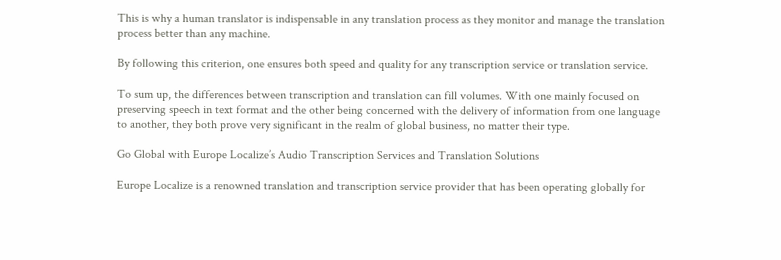This is why a human translator is indispensable in any translation process as they monitor and manage the translation process better than any machine.

By following this criterion, one ensures both speed and quality for any transcription service or translation service.

To sum up, the differences between transcription and translation can fill volumes. With one mainly focused on preserving speech in text format and the other being concerned with the delivery of information from one language to another, they both prove very significant in the realm of global business, no matter their type.

Go Global with Europe Localize’s Audio Transcription Services and Translation Solutions

Europe Localize is a renowned translation and transcription service provider that has been operating globally for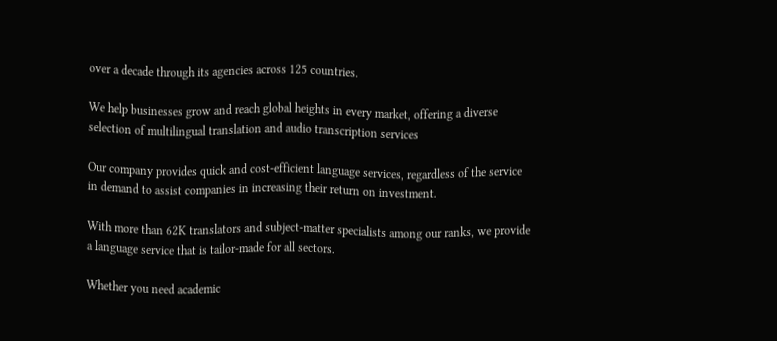over a decade through its agencies across 125 countries.

We help businesses grow and reach global heights in every market, offering a diverse selection of multilingual translation and audio transcription services

Our company provides quick and cost-efficient language services, regardless of the service in demand to assist companies in increasing their return on investment.

With more than 62K translators and subject-matter specialists among our ranks, we provide a language service that is tailor-made for all sectors.

Whether you need academic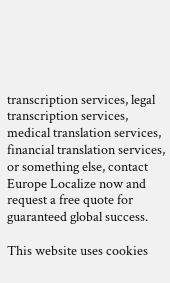transcription services, legal transcription services, medical translation services, financial translation services, or something else, contact Europe Localize now and request a free quote for guaranteed global success.

This website uses cookies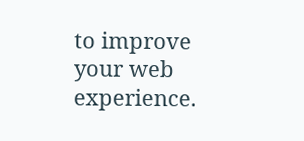to improve your web experience.